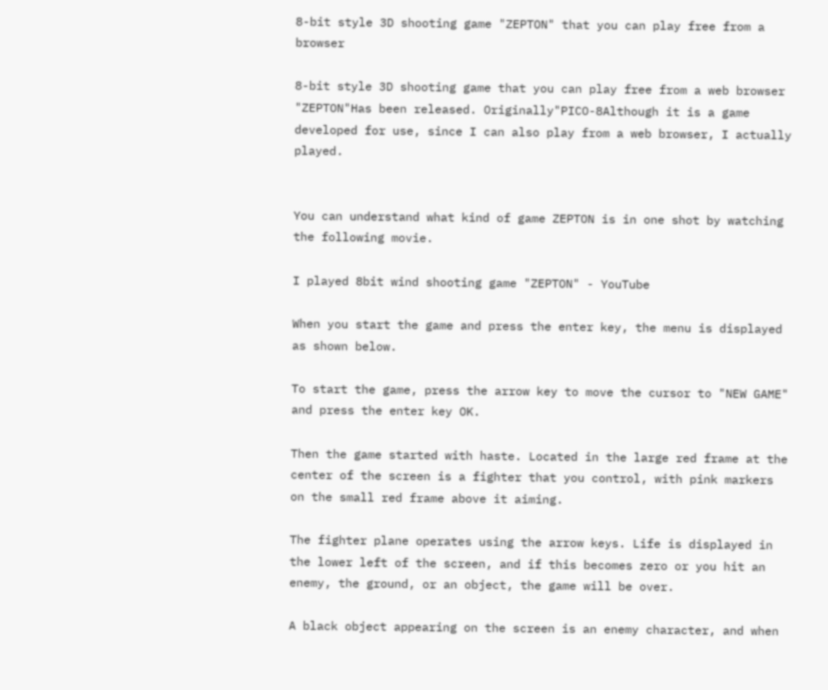8-bit style 3D shooting game "ZEPTON" that you can play free from a browser

8-bit style 3D shooting game that you can play free from a web browser "ZEPTON"Has been released. Originally"PICO-8Although it is a game developed for use, since I can also play from a web browser, I actually played.


You can understand what kind of game ZEPTON is in one shot by watching the following movie.

I played 8bit wind shooting game "ZEPTON" - YouTube

When you start the game and press the enter key, the menu is displayed as shown below.

To start the game, press the arrow key to move the cursor to "NEW GAME" and press the enter key OK.

Then the game started with haste. Located in the large red frame at the center of the screen is a fighter that you control, with pink markers on the small red frame above it aiming.

The fighter plane operates using the arrow keys. Life is displayed in the lower left of the screen, and if this becomes zero or you hit an enemy, the ground, or an object, the game will be over.

A black object appearing on the screen is an enemy character, and when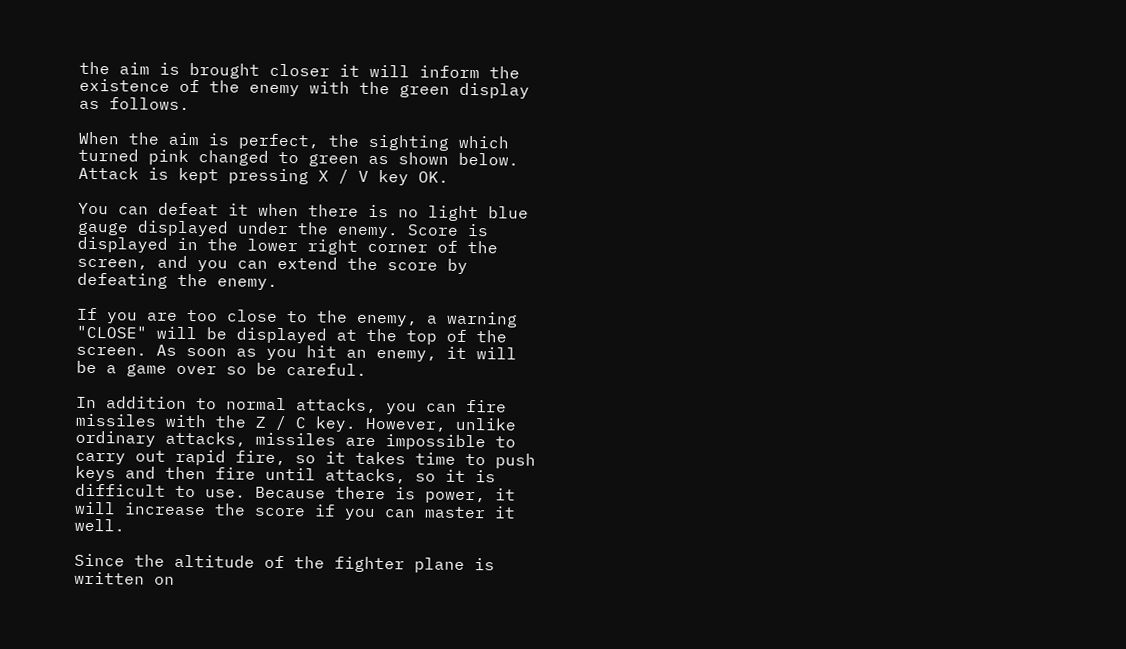the aim is brought closer it will inform the existence of the enemy with the green display as follows.

When the aim is perfect, the sighting which turned pink changed to green as shown below. Attack is kept pressing X / V key OK.

You can defeat it when there is no light blue gauge displayed under the enemy. Score is displayed in the lower right corner of the screen, and you can extend the score by defeating the enemy.

If you are too close to the enemy, a warning "CLOSE" will be displayed at the top of the screen. As soon as you hit an enemy, it will be a game over so be careful.

In addition to normal attacks, you can fire missiles with the Z / C key. However, unlike ordinary attacks, missiles are impossible to carry out rapid fire, so it takes time to push keys and then fire until attacks, so it is difficult to use. Because there is power, it will increase the score if you can master it well.

Since the altitude of the fighter plane is written on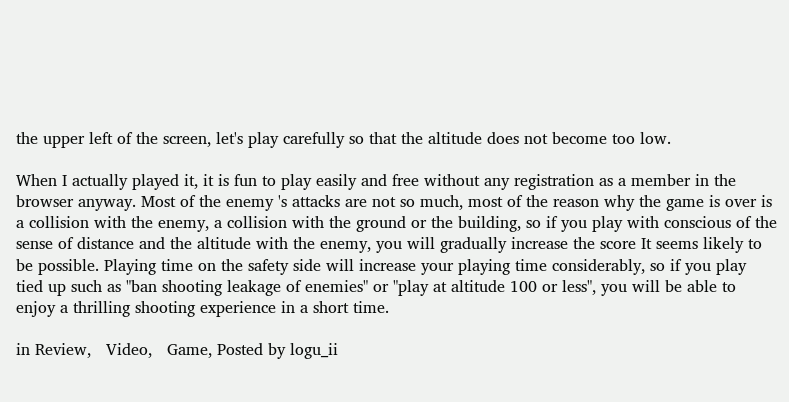the upper left of the screen, let's play carefully so that the altitude does not become too low.

When I actually played it, it is fun to play easily and free without any registration as a member in the browser anyway. Most of the enemy 's attacks are not so much, most of the reason why the game is over is a collision with the enemy, a collision with the ground or the building, so if you play with conscious of the sense of distance and the altitude with the enemy, you will gradually increase the score It seems likely to be possible. Playing time on the safety side will increase your playing time considerably, so if you play tied up such as "ban shooting leakage of enemies" or "play at altitude 100 or less", you will be able to enjoy a thrilling shooting experience in a short time.

in Review,   Video,   Game, Posted by logu_ii